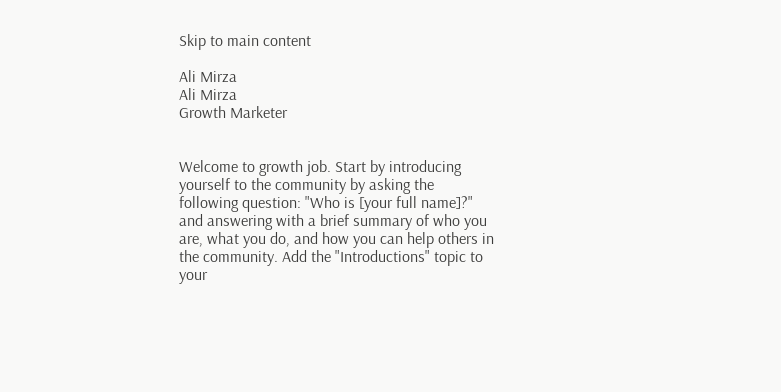Skip to main content

Ali Mirza
Ali Mirza
Growth Marketer


Welcome to growth job. Start by introducing yourself to the community by asking the following question: "Who is [your full name]?" and answering with a brief summary of who you are, what you do, and how you can help others in the community. Add the "Introductions" topic to your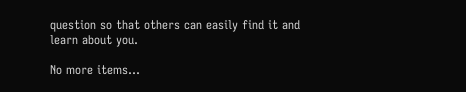question so that others can easily find it and learn about you.

No more items...